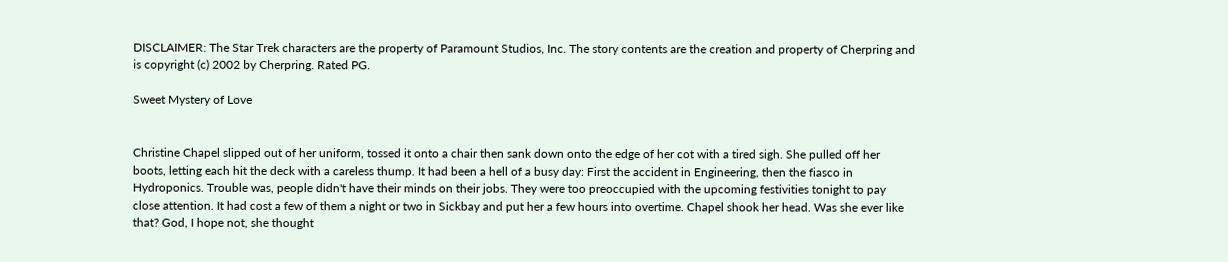DISCLAIMER: The Star Trek characters are the property of Paramount Studios, Inc. The story contents are the creation and property of Cherpring and is copyright (c) 2002 by Cherpring. Rated PG.

Sweet Mystery of Love


Christine Chapel slipped out of her uniform, tossed it onto a chair then sank down onto the edge of her cot with a tired sigh. She pulled off her boots, letting each hit the deck with a careless thump. It had been a hell of a busy day: First the accident in Engineering, then the fiasco in Hydroponics. Trouble was, people didn't have their minds on their jobs. They were too preoccupied with the upcoming festivities tonight to pay close attention. It had cost a few of them a night or two in Sickbay and put her a few hours into overtime. Chapel shook her head. Was she ever like that? God, I hope not, she thought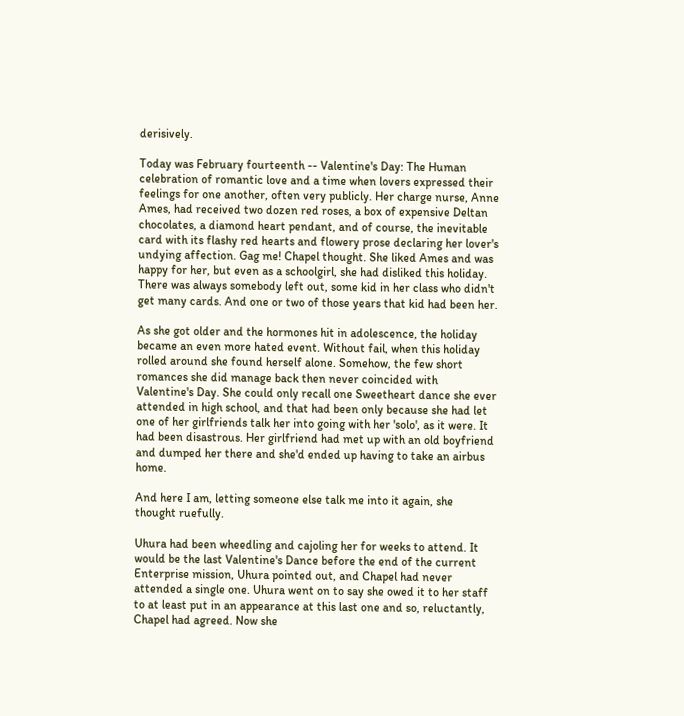derisively.

Today was February fourteenth -- Valentine's Day: The Human celebration of romantic love and a time when lovers expressed their feelings for one another, often very publicly. Her charge nurse, Anne Ames, had received two dozen red roses, a box of expensive Deltan chocolates, a diamond heart pendant, and of course, the inevitable card with its flashy red hearts and flowery prose declaring her lover's undying affection. Gag me! Chapel thought. She liked Ames and was happy for her, but even as a schoolgirl, she had disliked this holiday. There was always somebody left out, some kid in her class who didn't get many cards. And one or two of those years that kid had been her.

As she got older and the hormones hit in adolescence, the holiday became an even more hated event. Without fail, when this holiday rolled around she found herself alone. Somehow, the few short romances she did manage back then never coincided with Valentine's Day. She could only recall one Sweetheart dance she ever attended in high school, and that had been only because she had let one of her girlfriends talk her into going with her 'solo', as it were. It had been disastrous. Her girlfriend had met up with an old boyfriend and dumped her there and she'd ended up having to take an airbus home.

And here I am, letting someone else talk me into it again, she thought ruefully.

Uhura had been wheedling and cajoling her for weeks to attend. It would be the last Valentine's Dance before the end of the current Enterprise mission, Uhura pointed out, and Chapel had never attended a single one. Uhura went on to say she owed it to her staff to at least put in an appearance at this last one and so, reluctantly, Chapel had agreed. Now she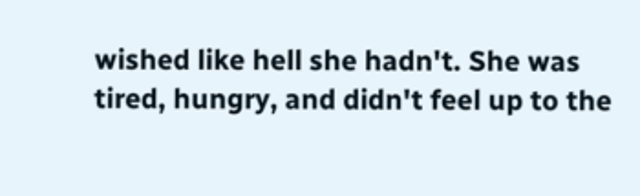wished like hell she hadn't. She was tired, hungry, and didn't feel up to the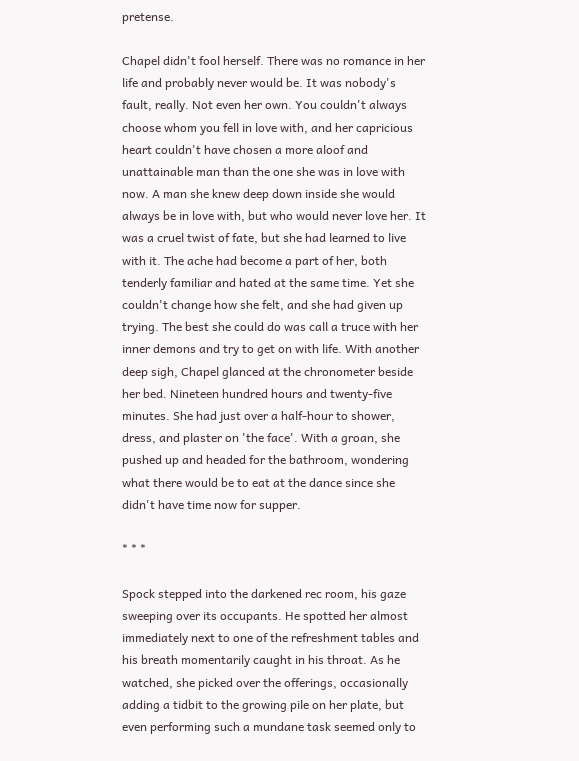pretense.

Chapel didn't fool herself. There was no romance in her life and probably never would be. It was nobody's fault, really. Not even her own. You couldn't always choose whom you fell in love with, and her capricious heart couldn't have chosen a more aloof and unattainable man than the one she was in love with now. A man she knew deep down inside she would always be in love with, but who would never love her. It was a cruel twist of fate, but she had learned to live with it. The ache had become a part of her, both tenderly familiar and hated at the same time. Yet she couldn't change how she felt, and she had given up trying. The best she could do was call a truce with her inner demons and try to get on with life. With another deep sigh, Chapel glanced at the chronometer beside her bed. Nineteen hundred hours and twenty-five minutes. She had just over a half-hour to shower, dress, and plaster on 'the face'. With a groan, she pushed up and headed for the bathroom, wondering what there would be to eat at the dance since she didn't have time now for supper.

* * *

Spock stepped into the darkened rec room, his gaze sweeping over its occupants. He spotted her almost immediately next to one of the refreshment tables and his breath momentarily caught in his throat. As he watched, she picked over the offerings, occasionally adding a tidbit to the growing pile on her plate, but even performing such a mundane task seemed only to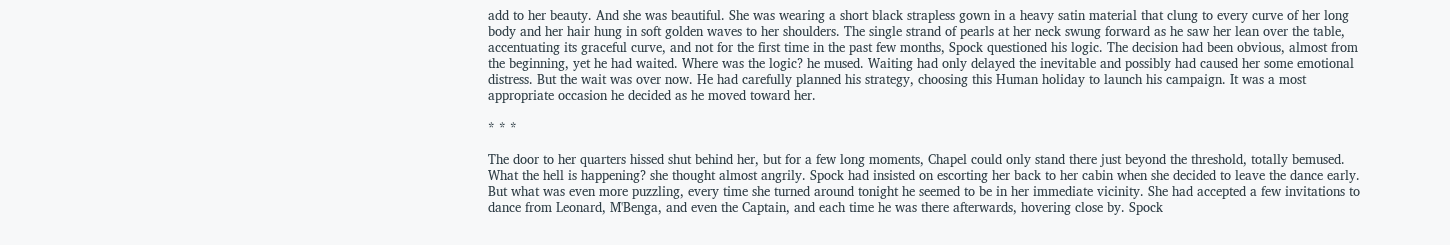add to her beauty. And she was beautiful. She was wearing a short black strapless gown in a heavy satin material that clung to every curve of her long body and her hair hung in soft golden waves to her shoulders. The single strand of pearls at her neck swung forward as he saw her lean over the table, accentuating its graceful curve, and not for the first time in the past few months, Spock questioned his logic. The decision had been obvious, almost from the beginning, yet he had waited. Where was the logic? he mused. Waiting had only delayed the inevitable and possibly had caused her some emotional distress. But the wait was over now. He had carefully planned his strategy, choosing this Human holiday to launch his campaign. It was a most appropriate occasion he decided as he moved toward her.

* * *

The door to her quarters hissed shut behind her, but for a few long moments, Chapel could only stand there just beyond the threshold, totally bemused. What the hell is happening? she thought almost angrily. Spock had insisted on escorting her back to her cabin when she decided to leave the dance early. But what was even more puzzling, every time she turned around tonight he seemed to be in her immediate vicinity. She had accepted a few invitations to dance from Leonard, M'Benga, and even the Captain, and each time he was there afterwards, hovering close by. Spock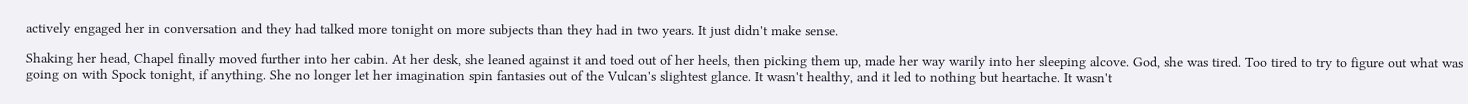actively engaged her in conversation and they had talked more tonight on more subjects than they had in two years. It just didn't make sense.

Shaking her head, Chapel finally moved further into her cabin. At her desk, she leaned against it and toed out of her heels, then picking them up, made her way warily into her sleeping alcove. God, she was tired. Too tired to try to figure out what was going on with Spock tonight, if anything. She no longer let her imagination spin fantasies out of the Vulcan's slightest glance. It wasn't healthy, and it led to nothing but heartache. It wasn't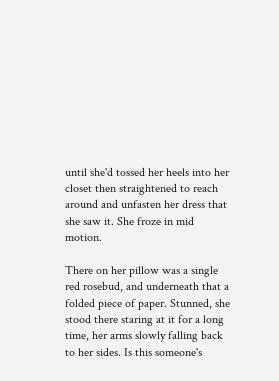until she'd tossed her heels into her closet then straightened to reach around and unfasten her dress that she saw it. She froze in mid motion.

There on her pillow was a single red rosebud, and underneath that a folded piece of paper. Stunned, she stood there staring at it for a long time, her arms slowly falling back to her sides. Is this someone's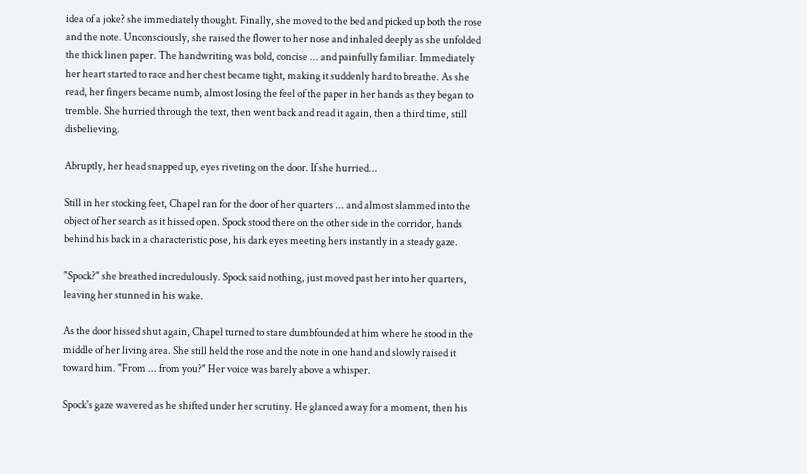idea of a joke? she immediately thought. Finally, she moved to the bed and picked up both the rose and the note. Unconsciously, she raised the flower to her nose and inhaled deeply as she unfolded the thick linen paper. The handwriting was bold, concise ... and painfully familiar. Immediately her heart started to race and her chest became tight, making it suddenly hard to breathe. As she read, her fingers became numb, almost losing the feel of the paper in her hands as they began to tremble. She hurried through the text, then went back and read it again, then a third time, still disbelieving.

Abruptly, her head snapped up, eyes riveting on the door. If she hurried...

Still in her stocking feet, Chapel ran for the door of her quarters ... and almost slammed into the object of her search as it hissed open. Spock stood there on the other side in the corridor, hands behind his back in a characteristic pose, his dark eyes meeting hers instantly in a steady gaze.

"Spock?" she breathed incredulously. Spock said nothing, just moved past her into her quarters, leaving her stunned in his wake.

As the door hissed shut again, Chapel turned to stare dumbfounded at him where he stood in the middle of her living area. She still held the rose and the note in one hand and slowly raised it toward him. "From ... from you?" Her voice was barely above a whisper.

Spock's gaze wavered as he shifted under her scrutiny. He glanced away for a moment, then his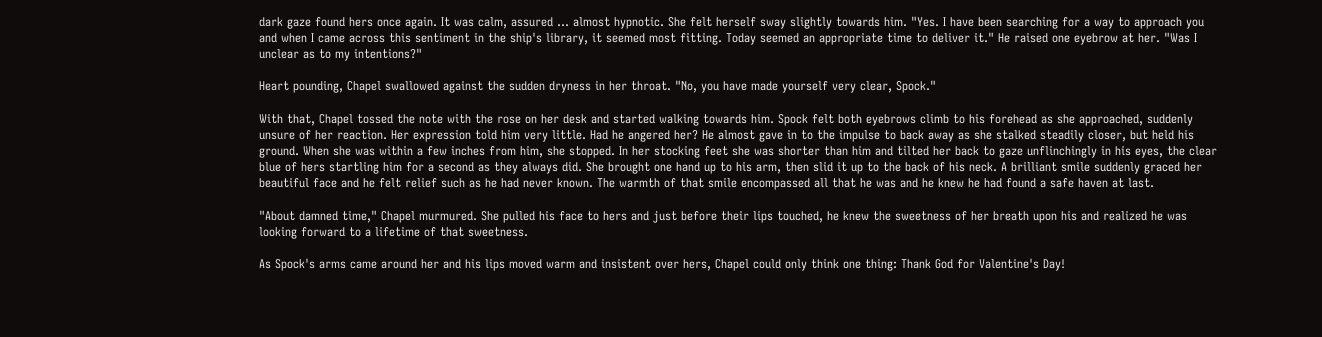dark gaze found hers once again. It was calm, assured ... almost hypnotic. She felt herself sway slightly towards him. "Yes. I have been searching for a way to approach you and when I came across this sentiment in the ship's library, it seemed most fitting. Today seemed an appropriate time to deliver it." He raised one eyebrow at her. "Was I unclear as to my intentions?"

Heart pounding, Chapel swallowed against the sudden dryness in her throat. "No, you have made yourself very clear, Spock."

With that, Chapel tossed the note with the rose on her desk and started walking towards him. Spock felt both eyebrows climb to his forehead as she approached, suddenly unsure of her reaction. Her expression told him very little. Had he angered her? He almost gave in to the impulse to back away as she stalked steadily closer, but held his ground. When she was within a few inches from him, she stopped. In her stocking feet she was shorter than him and tilted her back to gaze unflinchingly in his eyes, the clear blue of hers startling him for a second as they always did. She brought one hand up to his arm, then slid it up to the back of his neck. A brilliant smile suddenly graced her beautiful face and he felt relief such as he had never known. The warmth of that smile encompassed all that he was and he knew he had found a safe haven at last.

"About damned time," Chapel murmured. She pulled his face to hers and just before their lips touched, he knew the sweetness of her breath upon his and realized he was looking forward to a lifetime of that sweetness.

As Spock's arms came around her and his lips moved warm and insistent over hers, Chapel could only think one thing: Thank God for Valentine's Day!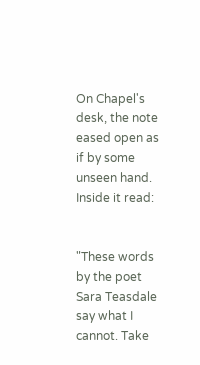On Chapel's desk, the note eased open as if by some unseen hand. Inside it read:


"These words by the poet Sara Teasdale say what I cannot. Take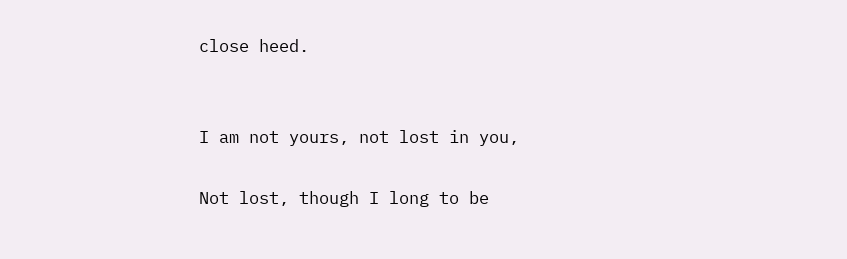close heed.


I am not yours, not lost in you,

Not lost, though I long to be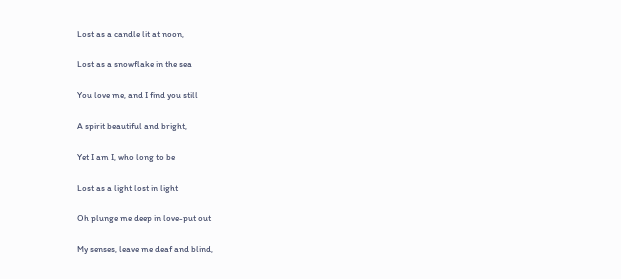Lost as a candle lit at noon,

Lost as a snowflake in the sea

You love me, and I find you still

A spirit beautiful and bright,

Yet I am I, who long to be

Lost as a light lost in light

Oh plunge me deep in love-put out

My senses, leave me deaf and blind,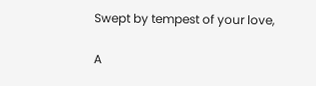Swept by tempest of your love,

A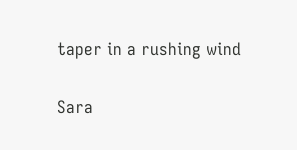taper in a rushing wind

Sara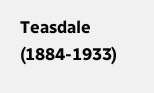Teasdale (1884-1933)